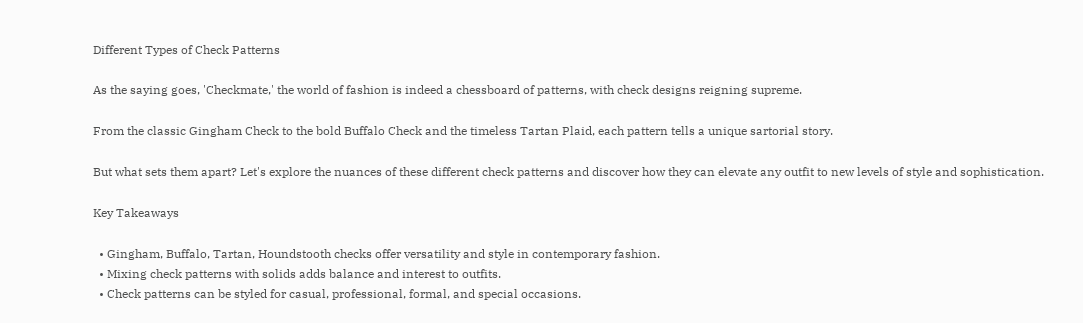Different Types of Check Patterns

As the saying goes, 'Checkmate,' the world of fashion is indeed a chessboard of patterns, with check designs reigning supreme.

From the classic Gingham Check to the bold Buffalo Check and the timeless Tartan Plaid, each pattern tells a unique sartorial story.

But what sets them apart? Let's explore the nuances of these different check patterns and discover how they can elevate any outfit to new levels of style and sophistication.

Key Takeaways

  • Gingham, Buffalo, Tartan, Houndstooth checks offer versatility and style in contemporary fashion.
  • Mixing check patterns with solids adds balance and interest to outfits.
  • Check patterns can be styled for casual, professional, formal, and special occasions.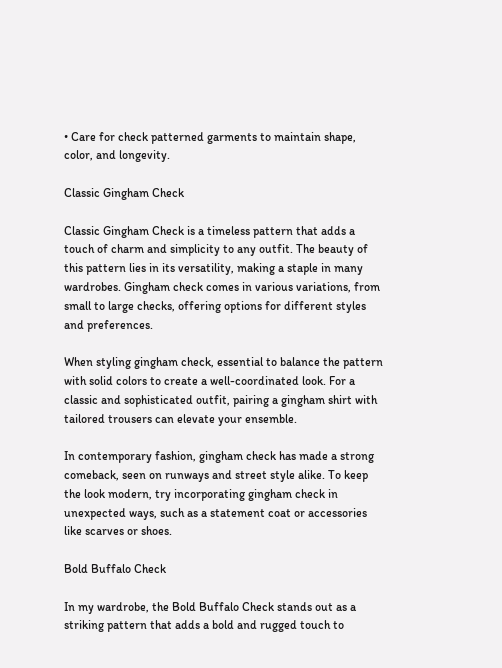• Care for check patterned garments to maintain shape, color, and longevity.

Classic Gingham Check

Classic Gingham Check is a timeless pattern that adds a touch of charm and simplicity to any outfit. The beauty of this pattern lies in its versatility, making a staple in many wardrobes. Gingham check comes in various variations, from small to large checks, offering options for different styles and preferences.

When styling gingham check, essential to balance the pattern with solid colors to create a well-coordinated look. For a classic and sophisticated outfit, pairing a gingham shirt with tailored trousers can elevate your ensemble.

In contemporary fashion, gingham check has made a strong comeback, seen on runways and street style alike. To keep the look modern, try incorporating gingham check in unexpected ways, such as a statement coat or accessories like scarves or shoes.

Bold Buffalo Check

In my wardrobe, the Bold Buffalo Check stands out as a striking pattern that adds a bold and rugged touch to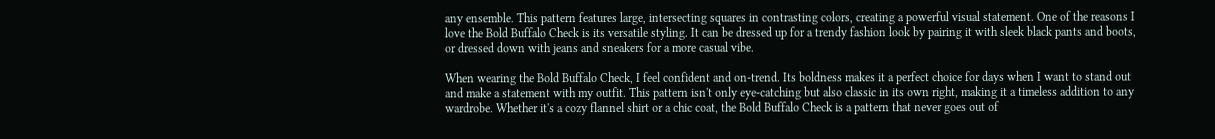any ensemble. This pattern features large, intersecting squares in contrasting colors, creating a powerful visual statement. One of the reasons I love the Bold Buffalo Check is its versatile styling. It can be dressed up for a trendy fashion look by pairing it with sleek black pants and boots, or dressed down with jeans and sneakers for a more casual vibe.

When wearing the Bold Buffalo Check, I feel confident and on-trend. Its boldness makes it a perfect choice for days when I want to stand out and make a statement with my outfit. This pattern isn't only eye-catching but also classic in its own right, making it a timeless addition to any wardrobe. Whether it's a cozy flannel shirt or a chic coat, the Bold Buffalo Check is a pattern that never goes out of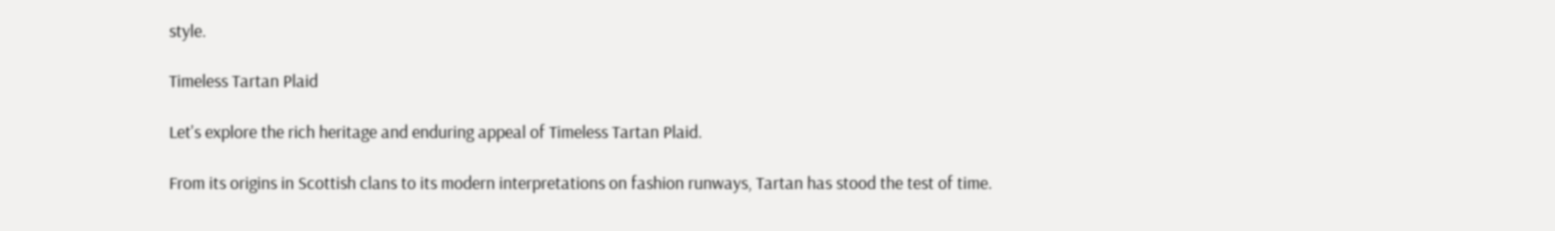style.

Timeless Tartan Plaid

Let's explore the rich heritage and enduring appeal of Timeless Tartan Plaid.

From its origins in Scottish clans to its modern interpretations on fashion runways, Tartan has stood the test of time.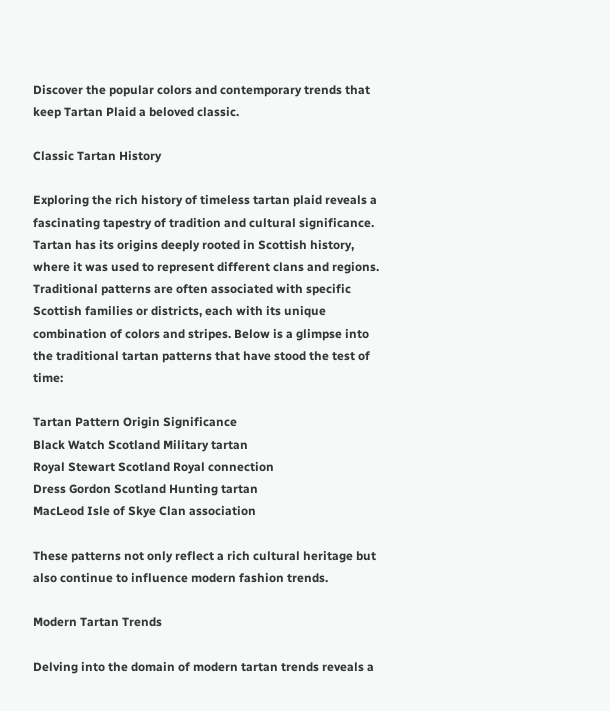Discover the popular colors and contemporary trends that keep Tartan Plaid a beloved classic.

Classic Tartan History

Exploring the rich history of timeless tartan plaid reveals a fascinating tapestry of tradition and cultural significance. Tartan has its origins deeply rooted in Scottish history, where it was used to represent different clans and regions. Traditional patterns are often associated with specific Scottish families or districts, each with its unique combination of colors and stripes. Below is a glimpse into the traditional tartan patterns that have stood the test of time:

Tartan Pattern Origin Significance
Black Watch Scotland Military tartan
Royal Stewart Scotland Royal connection
Dress Gordon Scotland Hunting tartan
MacLeod Isle of Skye Clan association

These patterns not only reflect a rich cultural heritage but also continue to influence modern fashion trends.

Modern Tartan Trends

Delving into the domain of modern tartan trends reveals a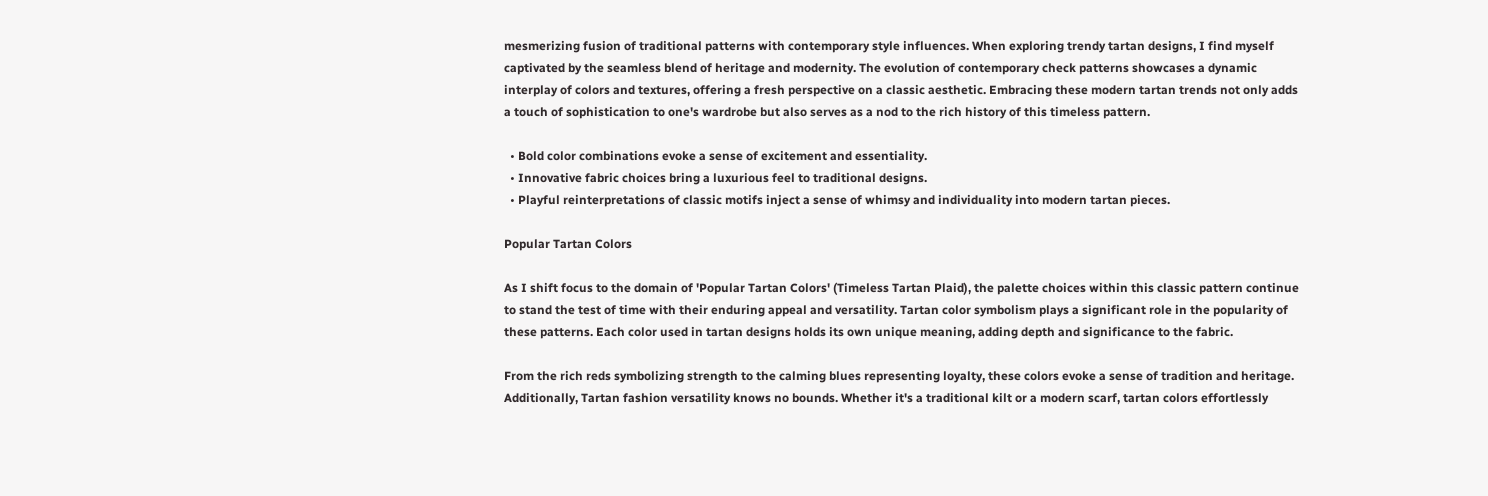mesmerizing fusion of traditional patterns with contemporary style influences. When exploring trendy tartan designs, I find myself captivated by the seamless blend of heritage and modernity. The evolution of contemporary check patterns showcases a dynamic interplay of colors and textures, offering a fresh perspective on a classic aesthetic. Embracing these modern tartan trends not only adds a touch of sophistication to one's wardrobe but also serves as a nod to the rich history of this timeless pattern.

  • Bold color combinations evoke a sense of excitement and essentiality.
  • Innovative fabric choices bring a luxurious feel to traditional designs.
  • Playful reinterpretations of classic motifs inject a sense of whimsy and individuality into modern tartan pieces.

Popular Tartan Colors

As I shift focus to the domain of 'Popular Tartan Colors' (Timeless Tartan Plaid), the palette choices within this classic pattern continue to stand the test of time with their enduring appeal and versatility. Tartan color symbolism plays a significant role in the popularity of these patterns. Each color used in tartan designs holds its own unique meaning, adding depth and significance to the fabric.

From the rich reds symbolizing strength to the calming blues representing loyalty, these colors evoke a sense of tradition and heritage. Additionally, Tartan fashion versatility knows no bounds. Whether it's a traditional kilt or a modern scarf, tartan colors effortlessly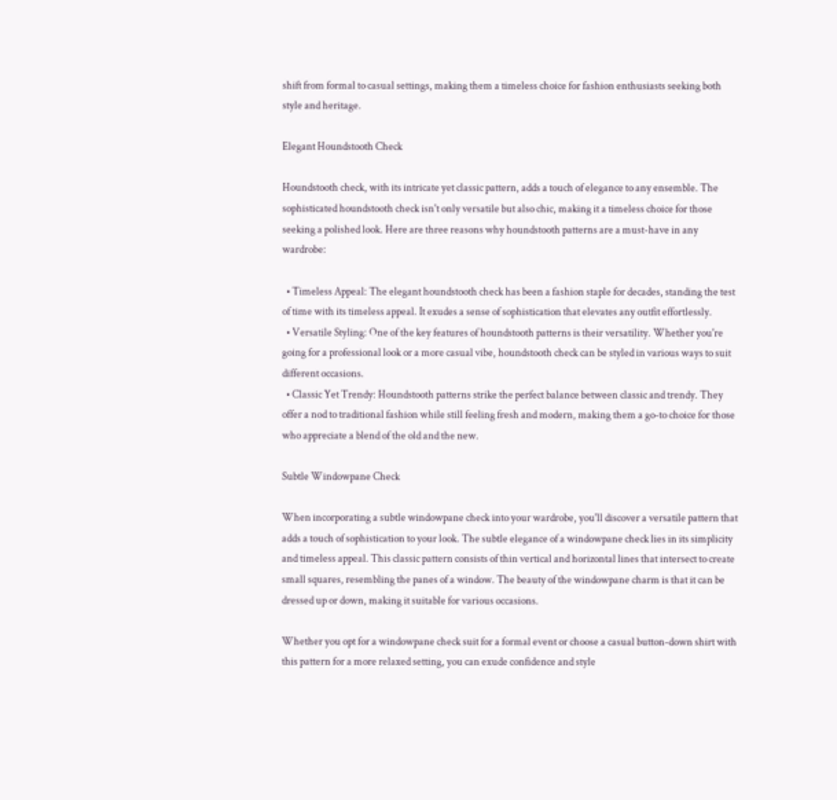shift from formal to casual settings, making them a timeless choice for fashion enthusiasts seeking both style and heritage.

Elegant Houndstooth Check

Houndstooth check, with its intricate yet classic pattern, adds a touch of elegance to any ensemble. The sophisticated houndstooth check isn't only versatile but also chic, making it a timeless choice for those seeking a polished look. Here are three reasons why houndstooth patterns are a must-have in any wardrobe:

  • Timeless Appeal: The elegant houndstooth check has been a fashion staple for decades, standing the test of time with its timeless appeal. It exudes a sense of sophistication that elevates any outfit effortlessly.
  • Versatile Styling: One of the key features of houndstooth patterns is their versatility. Whether you're going for a professional look or a more casual vibe, houndstooth check can be styled in various ways to suit different occasions.
  • Classic Yet Trendy: Houndstooth patterns strike the perfect balance between classic and trendy. They offer a nod to traditional fashion while still feeling fresh and modern, making them a go-to choice for those who appreciate a blend of the old and the new.

Subtle Windowpane Check

When incorporating a subtle windowpane check into your wardrobe, you'll discover a versatile pattern that adds a touch of sophistication to your look. The subtle elegance of a windowpane check lies in its simplicity and timeless appeal. This classic pattern consists of thin vertical and horizontal lines that intersect to create small squares, resembling the panes of a window. The beauty of the windowpane charm is that it can be dressed up or down, making it suitable for various occasions.

Whether you opt for a windowpane check suit for a formal event or choose a casual button-down shirt with this pattern for a more relaxed setting, you can exude confidence and style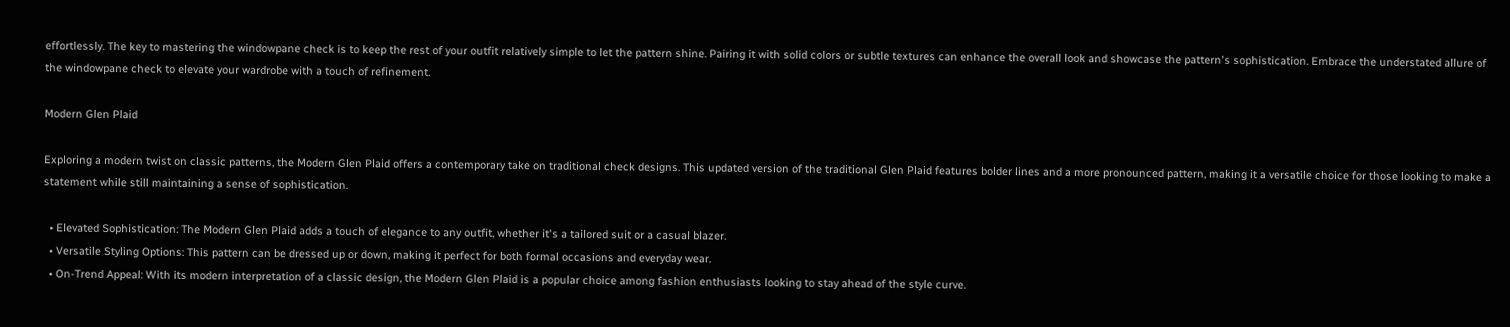effortlessly. The key to mastering the windowpane check is to keep the rest of your outfit relatively simple to let the pattern shine. Pairing it with solid colors or subtle textures can enhance the overall look and showcase the pattern's sophistication. Embrace the understated allure of the windowpane check to elevate your wardrobe with a touch of refinement.

Modern Glen Plaid

Exploring a modern twist on classic patterns, the Modern Glen Plaid offers a contemporary take on traditional check designs. This updated version of the traditional Glen Plaid features bolder lines and a more pronounced pattern, making it a versatile choice for those looking to make a statement while still maintaining a sense of sophistication.

  • Elevated Sophistication: The Modern Glen Plaid adds a touch of elegance to any outfit, whether it's a tailored suit or a casual blazer.
  • Versatile Styling Options: This pattern can be dressed up or down, making it perfect for both formal occasions and everyday wear.
  • On-Trend Appeal: With its modern interpretation of a classic design, the Modern Glen Plaid is a popular choice among fashion enthusiasts looking to stay ahead of the style curve.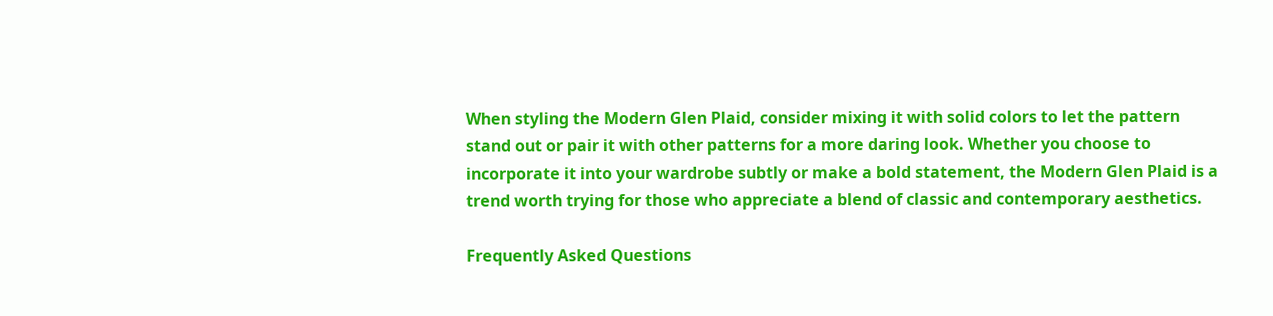When styling the Modern Glen Plaid, consider mixing it with solid colors to let the pattern stand out or pair it with other patterns for a more daring look. Whether you choose to incorporate it into your wardrobe subtly or make a bold statement, the Modern Glen Plaid is a trend worth trying for those who appreciate a blend of classic and contemporary aesthetics.

Frequently Asked Questions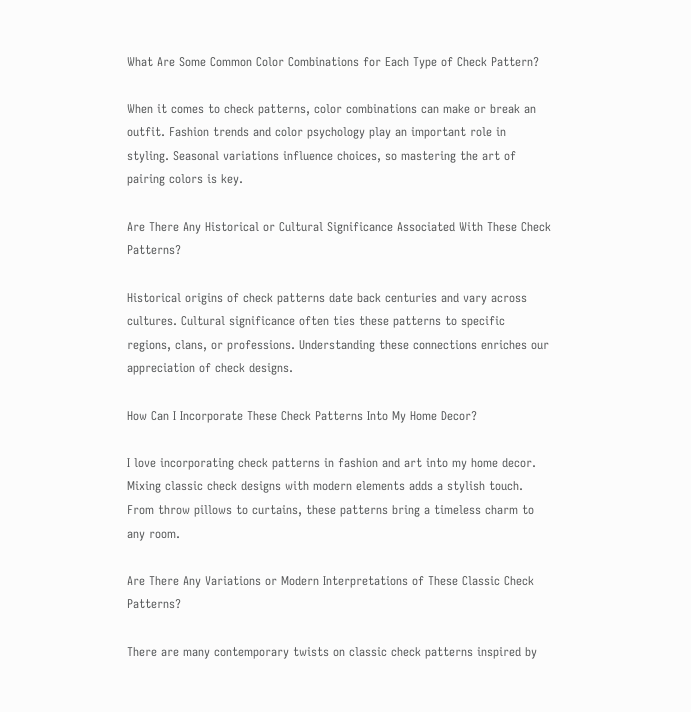What Are Some Common Color Combinations for Each Type of Check Pattern?

When it comes to check patterns, color combinations can make or break an outfit. Fashion trends and color psychology play an important role in styling. Seasonal variations influence choices, so mastering the art of pairing colors is key.

Are There Any Historical or Cultural Significance Associated With These Check Patterns?

Historical origins of check patterns date back centuries and vary across cultures. Cultural significance often ties these patterns to specific regions, clans, or professions. Understanding these connections enriches our appreciation of check designs.

How Can I Incorporate These Check Patterns Into My Home Decor?

I love incorporating check patterns in fashion and art into my home decor. Mixing classic check designs with modern elements adds a stylish touch. From throw pillows to curtains, these patterns bring a timeless charm to any room.

Are There Any Variations or Modern Interpretations of These Classic Check Patterns?

There are many contemporary twists on classic check patterns inspired by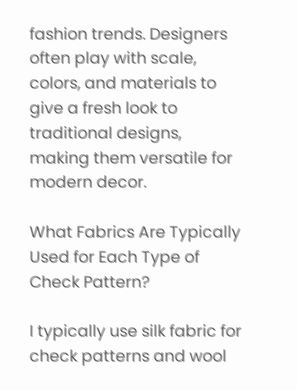fashion trends. Designers often play with scale, colors, and materials to give a fresh look to traditional designs, making them versatile for modern decor.

What Fabrics Are Typically Used for Each Type of Check Pattern?

I typically use silk fabric for check patterns and wool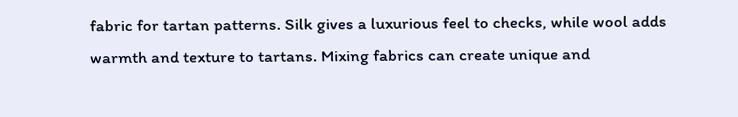fabric for tartan patterns. Silk gives a luxurious feel to checks, while wool adds warmth and texture to tartans. Mixing fabrics can create unique and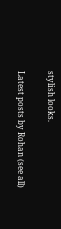stylish looks.

Latest posts by Rohan (see all)